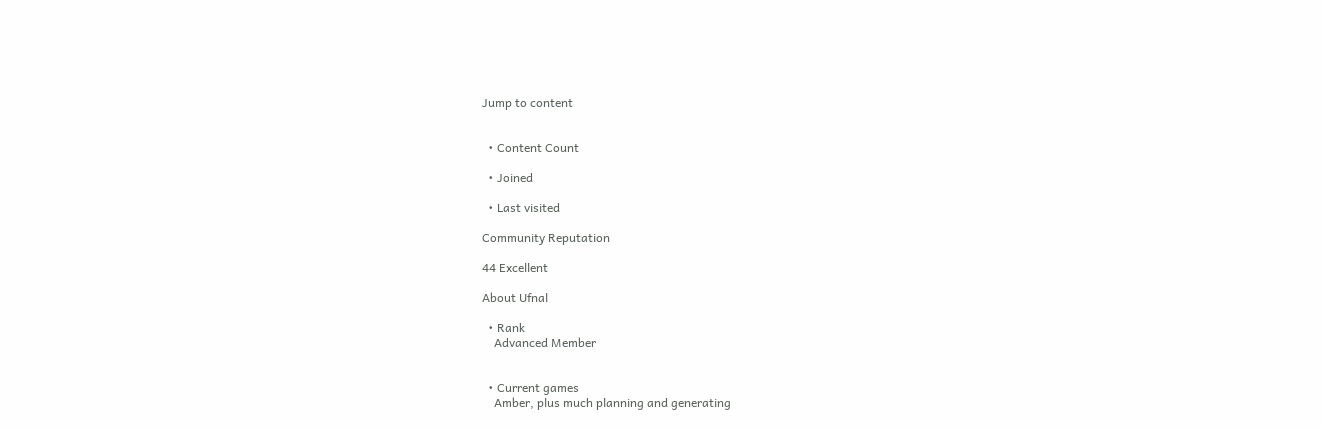Jump to content


  • Content Count

  • Joined

  • Last visited

Community Reputation

44 Excellent

About Ufnal

  • Rank
    Advanced Member


  • Current games
    Amber, plus much planning and generating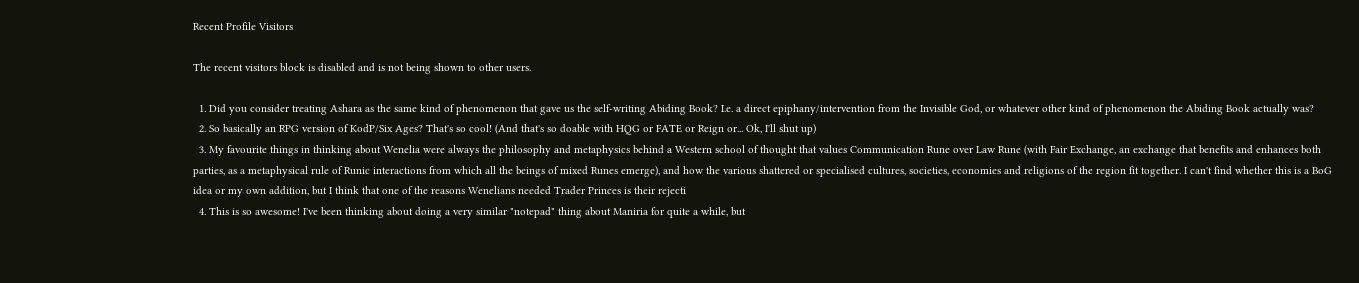Recent Profile Visitors

The recent visitors block is disabled and is not being shown to other users.

  1. Did you consider treating Ashara as the same kind of phenomenon that gave us the self-writing Abiding Book? I.e. a direct epiphany/intervention from the Invisible God, or whatever other kind of phenomenon the Abiding Book actually was?
  2. So basically an RPG version of KodP/Six Ages? That's so cool! (And that's so doable with HQG or FATE or Reign or... Ok, I'll shut up)
  3. My favourite things in thinking about Wenelia were always the philosophy and metaphysics behind a Western school of thought that values Communication Rune over Law Rune (with Fair Exchange, an exchange that benefits and enhances both parties, as a metaphysical rule of Runic interactions from which all the beings of mixed Runes emerge), and how the various shattered or specialised cultures, societies, economies and religions of the region fit together. I can't find whether this is a BoG idea or my own addition, but I think that one of the reasons Wenelians needed Trader Princes is their rejecti
  4. This is so awesome! I've been thinking about doing a very similar "notepad" thing about Maniria for quite a while, but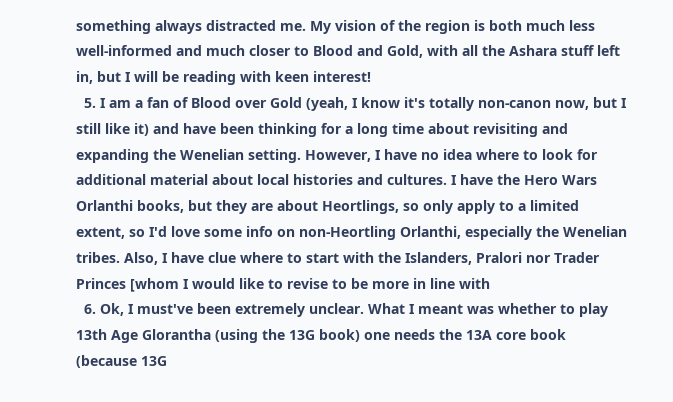something always distracted me. My vision of the region is both much less well-informed and much closer to Blood and Gold, with all the Ashara stuff left in, but I will be reading with keen interest!
  5. I am a fan of Blood over Gold (yeah, I know it's totally non-canon now, but I still like it) and have been thinking for a long time about revisiting and expanding the Wenelian setting. However, I have no idea where to look for additional material about local histories and cultures. I have the Hero Wars Orlanthi books, but they are about Heortlings, so only apply to a limited extent, so I'd love some info on non-Heortling Orlanthi, especially the Wenelian tribes. Also, I have clue where to start with the Islanders, Pralori nor Trader Princes [whom I would like to revise to be more in line with
  6. Ok, I must've been extremely unclear. What I meant was whether to play 13th Age Glorantha (using the 13G book) one needs the 13A core book (because 13G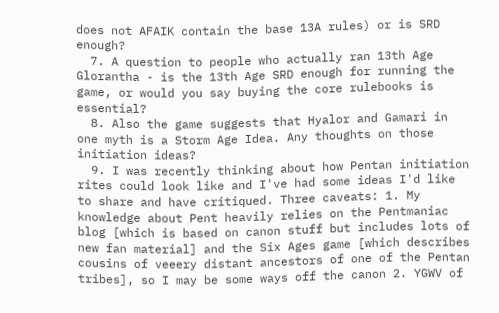does not AFAIK contain the base 13A rules) or is SRD enough?
  7. A question to people who actually ran 13th Age Glorantha - is the 13th Age SRD enough for running the game, or would you say buying the core rulebooks is essential?
  8. Also the game suggests that Hyalor and Gamari in one myth is a Storm Age Idea. Any thoughts on those initiation ideas?
  9. I was recently thinking about how Pentan initiation rites could look like and I've had some ideas I'd like to share and have critiqued. Three caveats: 1. My knowledge about Pent heavily relies on the Pentmaniac blog [which is based on canon stuff but includes lots of new fan material] and the Six Ages game [which describes cousins of veeery distant ancestors of one of the Pentan tribes], so I may be some ways off the canon 2. YGWV of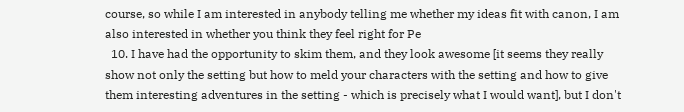course, so while I am interested in anybody telling me whether my ideas fit with canon, I am also interested in whether you think they feel right for Pe
  10. I have had the opportunity to skim them, and they look awesome [it seems they really show not only the setting but how to meld your characters with the setting and how to give them interesting adventures in the setting - which is precisely what I would want], but I don't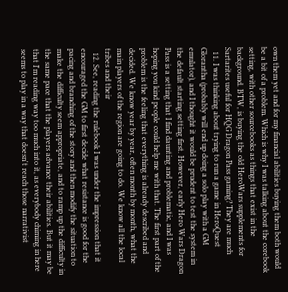own them yet and for my financial abilities buying them both would be a bit of a problem. Which is why I was talking about the corebook setting, with other sourcebooks as things that exist in the background. BTW, is buying the old HeroWars supplements for Sartarites useful for HQG Dragon Pass gaming? They are much
  11. I was thinking about trying to run a game in HeroQuest Glorantha (probably will end up doing a solo play with a GM emulator), and I thought it would be prudent to test the system in the default starting setting first. However, early Hero Wars Dragon Pass is a setting that I find daunting and problematic, and I was hoping you kind people could help me with that. The first part of the problem is the feeling that everything is already described and decided. We know year by year, often month by month, what the main players of the region are going to do. We know all the local tribes and their
  12. See, reading the rulebook I was under the impression that it encouraged the GM to first decide what resistance is good for the pacing and branching of the story and then modify the situation to make the difficulty seem appropriate, and to ramp up the difficulty in the same pace that the players advance their abilities. But it may be that I'm reading way too much into it, as everybody chiming in here seems to play in a way that doesn't reach those narrativist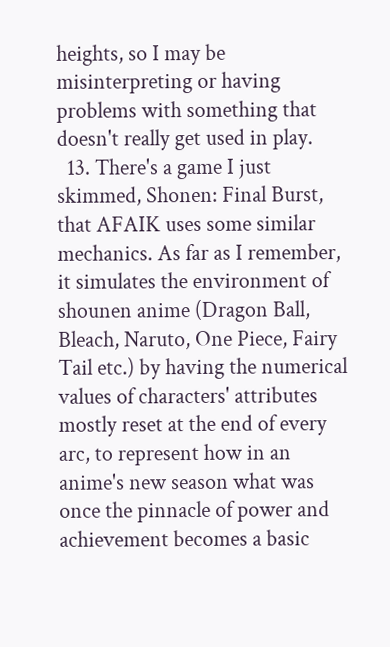heights, so I may be misinterpreting or having problems with something that doesn't really get used in play.
  13. There's a game I just skimmed, Shonen: Final Burst, that AFAIK uses some similar mechanics. As far as I remember, it simulates the environment of shounen anime (Dragon Ball, Bleach, Naruto, One Piece, Fairy Tail etc.) by having the numerical values of characters' attributes mostly reset at the end of every arc, to represent how in an anime's new season what was once the pinnacle of power and achievement becomes a basic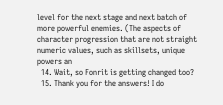level for the next stage and next batch of more powerful enemies. (The aspects of character progression that are not straight numeric values, such as skillsets, unique powers an
  14. Wait, so Fonrit is getting changed too?
  15. Thank you for the answers! I do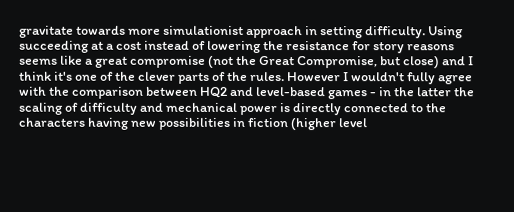gravitate towards more simulationist approach in setting difficulty. Using succeeding at a cost instead of lowering the resistance for story reasons seems like a great compromise (not the Great Compromise, but close) and I think it's one of the clever parts of the rules. However I wouldn't fully agree with the comparison between HQ2 and level-based games - in the latter the scaling of difficulty and mechanical power is directly connected to the characters having new possibilities in fiction (higher level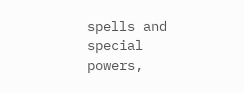spells and special powers,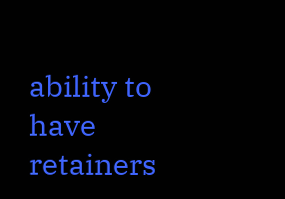ability to have retainers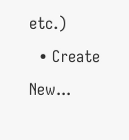etc.)
  • Create New...